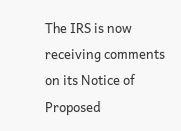The IRS is now receiving comments on its Notice of Proposed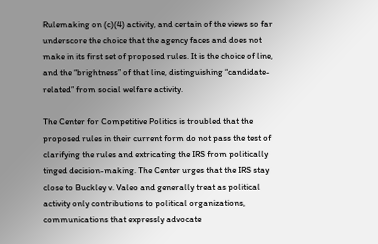Rulemaking on (c)(4) activity, and certain of the views so far underscore the choice that the agency faces and does not make in its first set of proposed rules. It is the choice of line, and the “brightness” of that line, distinguishing “candidate-related” from social welfare activity.

The Center for Competitive Politics is troubled that the proposed rules in their current form do not pass the test of clarifying the rules and extricating the IRS from politically tinged decision-making. The Center urges that the IRS stay close to Buckley v. Valeo and generally treat as political activity only contributions to political organizations, communications that expressly advocate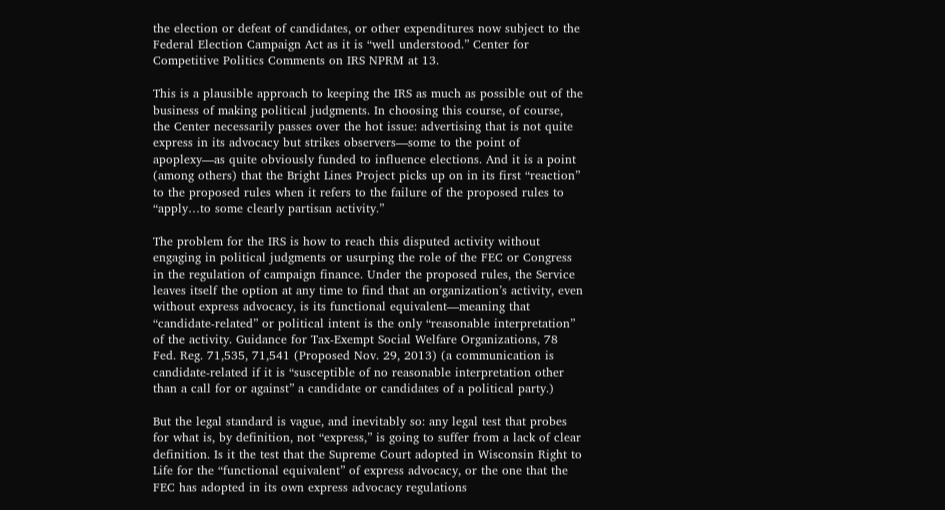the election or defeat of candidates, or other expenditures now subject to the Federal Election Campaign Act as it is “well understood.” Center for Competitive Politics Comments on IRS NPRM at 13.

This is a plausible approach to keeping the IRS as much as possible out of the business of making political judgments. In choosing this course, of course, the Center necessarily passes over the hot issue: advertising that is not quite express in its advocacy but strikes observers—some to the point of apoplexy—as quite obviously funded to influence elections. And it is a point (among others) that the Bright Lines Project picks up on in its first “reaction” to the proposed rules when it refers to the failure of the proposed rules to “apply…to some clearly partisan activity.”

The problem for the IRS is how to reach this disputed activity without engaging in political judgments or usurping the role of the FEC or Congress in the regulation of campaign finance. Under the proposed rules, the Service leaves itself the option at any time to find that an organization’s activity, even without express advocacy, is its functional equivalent—meaning that “candidate-related” or political intent is the only “reasonable interpretation” of the activity. Guidance for Tax-Exempt Social Welfare Organizations, 78 Fed. Reg. 71,535, 71,541 (Proposed Nov. 29, 2013) (a communication is candidate-related if it is “susceptible of no reasonable interpretation other than a call for or against” a candidate or candidates of a political party.)

But the legal standard is vague, and inevitably so: any legal test that probes for what is, by definition, not “express,” is going to suffer from a lack of clear definition. Is it the test that the Supreme Court adopted in Wisconsin Right to Life for the “functional equivalent” of express advocacy, or the one that the FEC has adopted in its own express advocacy regulations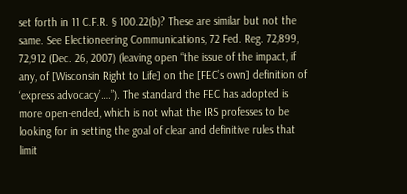set forth in 11 C.F.R. § 100.22(b)? These are similar but not the same. See Electioneering Communications, 72 Fed. Reg. 72,899, 72,912 (Dec. 26, 2007) (leaving open “the issue of the impact, if any, of [Wisconsin Right to Life] on the [FEC’s own] definition of ‘express advocacy’….”). The standard the FEC has adopted is more open-ended, which is not what the IRS professes to be looking for in setting the goal of clear and definitive rules that limit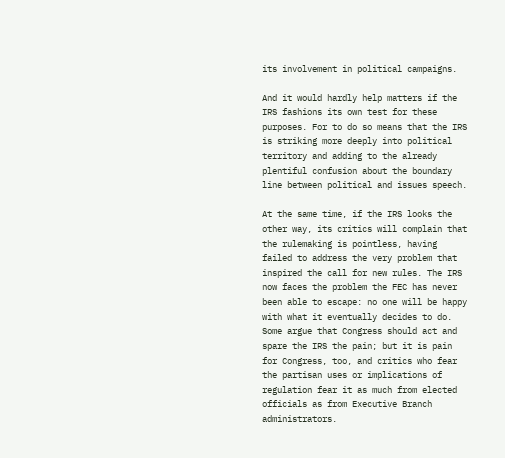its involvement in political campaigns.

And it would hardly help matters if the IRS fashions its own test for these purposes. For to do so means that the IRS is striking more deeply into political territory and adding to the already plentiful confusion about the boundary line between political and issues speech.

At the same time, if the IRS looks the other way, its critics will complain that the rulemaking is pointless, having failed to address the very problem that inspired the call for new rules. The IRS now faces the problem the FEC has never been able to escape: no one will be happy with what it eventually decides to do. Some argue that Congress should act and spare the IRS the pain; but it is pain for Congress, too, and critics who fear the partisan uses or implications of regulation fear it as much from elected officials as from Executive Branch administrators.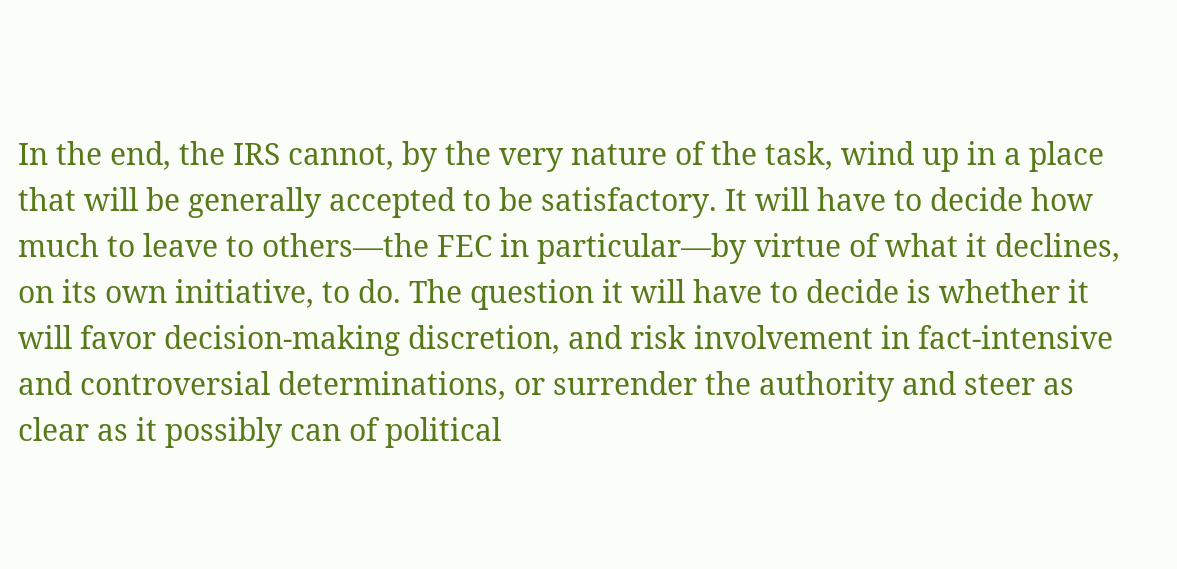In the end, the IRS cannot, by the very nature of the task, wind up in a place that will be generally accepted to be satisfactory. It will have to decide how much to leave to others—the FEC in particular—by virtue of what it declines, on its own initiative, to do. The question it will have to decide is whether it will favor decision-making discretion, and risk involvement in fact-intensive and controversial determinations, or surrender the authority and steer as clear as it possibly can of political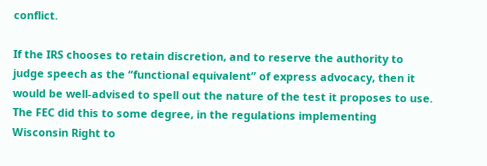conflict.

If the IRS chooses to retain discretion, and to reserve the authority to judge speech as the “functional equivalent” of express advocacy, then it would be well-advised to spell out the nature of the test it proposes to use. The FEC did this to some degree, in the regulations implementing Wisconsin Right to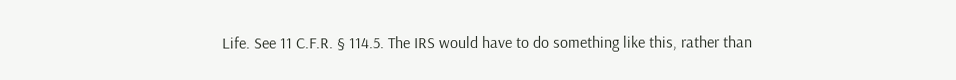Life. See 11 C.F.R. § 114.5. The IRS would have to do something like this, rather than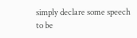simply declare some speech to be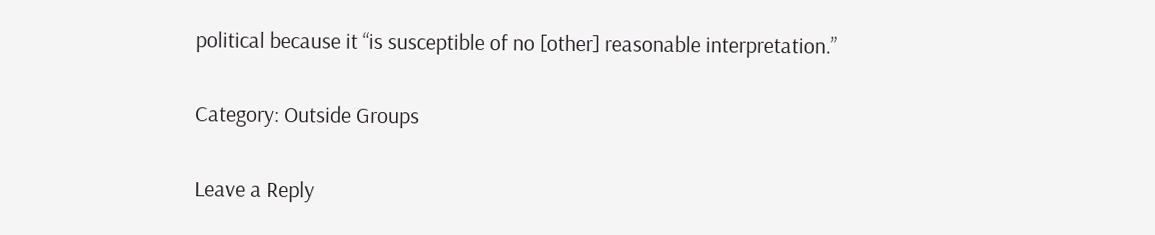political because it “is susceptible of no [other] reasonable interpretation.”

Category: Outside Groups

Leave a Reply